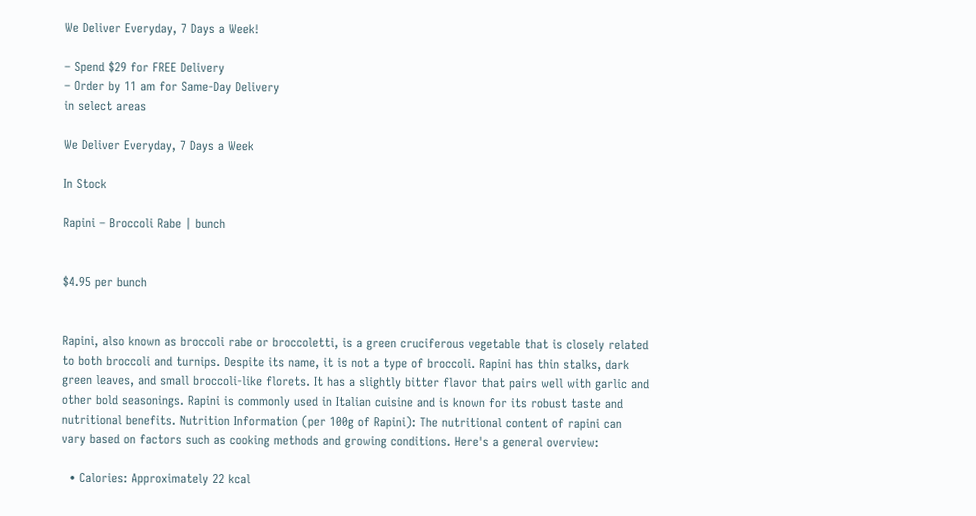We Deliver Everyday, 7 Days a Week!

– Spend $29 for FREE Delivery
– Order by 11 am for Same-Day Delivery
in select areas

We Deliver Everyday, 7 Days a Week

In Stock

Rapini – Broccoli Rabe | bunch


$4.95 per bunch


Rapini, also known as broccoli rabe or broccoletti, is a green cruciferous vegetable that is closely related to both broccoli and turnips. Despite its name, it is not a type of broccoli. Rapini has thin stalks, dark green leaves, and small broccoli-like florets. It has a slightly bitter flavor that pairs well with garlic and other bold seasonings. Rapini is commonly used in Italian cuisine and is known for its robust taste and nutritional benefits. Nutrition Information (per 100g of Rapini): The nutritional content of rapini can vary based on factors such as cooking methods and growing conditions. Here's a general overview:

  • Calories: Approximately 22 kcal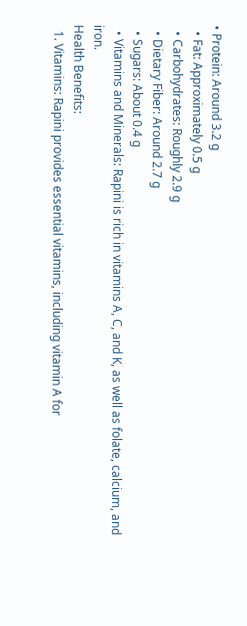• Protein: Around 3.2 g
  • Fat: Approximately 0.5 g
  • Carbohydrates: Roughly 2.9 g
  • Dietary Fiber: Around 2.7 g
  • Sugars: About 0.4 g
  • Vitamins and Minerals: Rapini is rich in vitamins A, C, and K, as well as folate, calcium, and iron.
Health Benefits:
  1. Vitamins: Rapini provides essential vitamins, including vitamin A for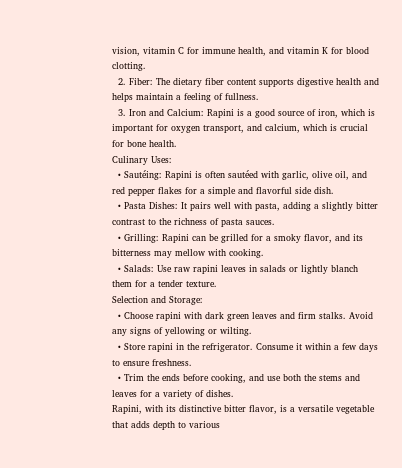vision, vitamin C for immune health, and vitamin K for blood clotting.
  2. Fiber: The dietary fiber content supports digestive health and helps maintain a feeling of fullness.
  3. Iron and Calcium: Rapini is a good source of iron, which is important for oxygen transport, and calcium, which is crucial for bone health.
Culinary Uses:
  • Sautéing: Rapini is often sautéed with garlic, olive oil, and red pepper flakes for a simple and flavorful side dish.
  • Pasta Dishes: It pairs well with pasta, adding a slightly bitter contrast to the richness of pasta sauces.
  • Grilling: Rapini can be grilled for a smoky flavor, and its bitterness may mellow with cooking.
  • Salads: Use raw rapini leaves in salads or lightly blanch them for a tender texture.
Selection and Storage:
  • Choose rapini with dark green leaves and firm stalks. Avoid any signs of yellowing or wilting.
  • Store rapini in the refrigerator. Consume it within a few days to ensure freshness.
  • Trim the ends before cooking, and use both the stems and leaves for a variety of dishes.
Rapini, with its distinctive bitter flavor, is a versatile vegetable that adds depth to various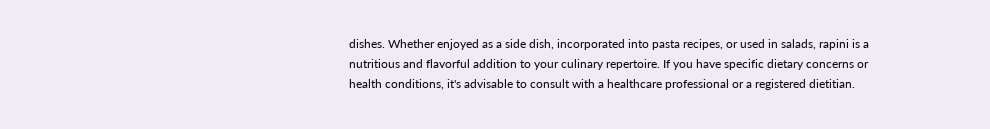dishes. Whether enjoyed as a side dish, incorporated into pasta recipes, or used in salads, rapini is a nutritious and flavorful addition to your culinary repertoire. If you have specific dietary concerns or health conditions, it's advisable to consult with a healthcare professional or a registered dietitian.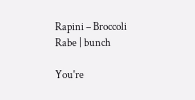Rapini – Broccoli Rabe | bunch

You're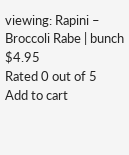viewing: Rapini – Broccoli Rabe | bunch $4.95
Rated 0 out of 5
Add to cart